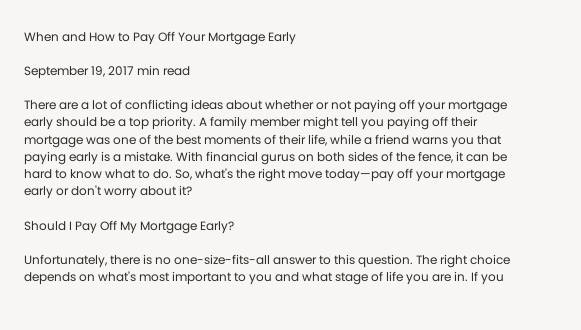When and How to Pay Off Your Mortgage Early

September 19, 2017 min read

There are a lot of conflicting ideas about whether or not paying off your mortgage early should be a top priority. A family member might tell you paying off their mortgage was one of the best moments of their life, while a friend warns you that paying early is a mistake. With financial gurus on both sides of the fence, it can be hard to know what to do. So, what's the right move today—pay off your mortgage early or don't worry about it?

Should I Pay Off My Mortgage Early?

Unfortunately, there is no one-size-fits-all answer to this question. The right choice depends on what's most important to you and what stage of life you are in. If you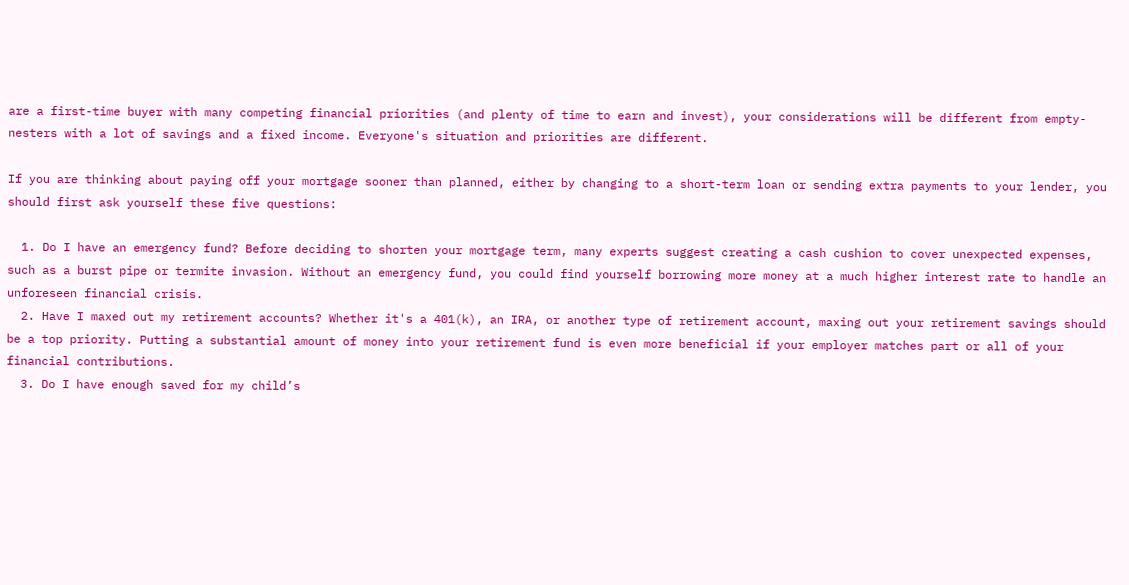are a first-time buyer with many competing financial priorities (and plenty of time to earn and invest), your considerations will be different from empty-nesters with a lot of savings and a fixed income. Everyone's situation and priorities are different.

If you are thinking about paying off your mortgage sooner than planned, either by changing to a short-term loan or sending extra payments to your lender, you should first ask yourself these five questions:

  1. Do I have an emergency fund? Before deciding to shorten your mortgage term, many experts suggest creating a cash cushion to cover unexpected expenses, such as a burst pipe or termite invasion. Without an emergency fund, you could find yourself borrowing more money at a much higher interest rate to handle an unforeseen financial crisis.
  2. Have I maxed out my retirement accounts? Whether it's a 401(k), an IRA, or another type of retirement account, maxing out your retirement savings should be a top priority. Putting a substantial amount of money into your retirement fund is even more beneficial if your employer matches part or all of your financial contributions.
  3. Do I have enough saved for my child’s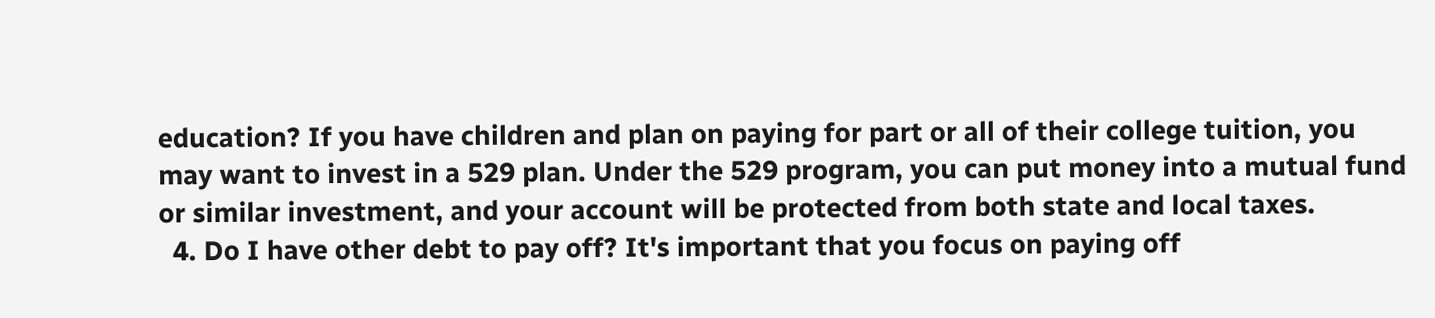education? If you have children and plan on paying for part or all of their college tuition, you may want to invest in a 529 plan. Under the 529 program, you can put money into a mutual fund or similar investment, and your account will be protected from both state and local taxes.
  4. Do I have other debt to pay off? It's important that you focus on paying off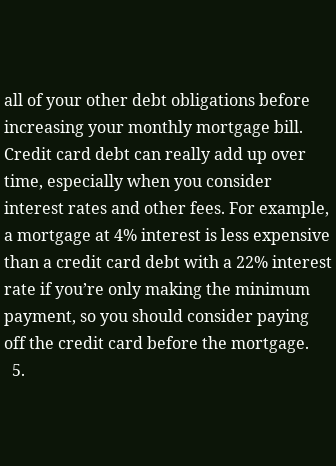all of your other debt obligations before increasing your monthly mortgage bill. Credit card debt can really add up over time, especially when you consider interest rates and other fees. For example, a mortgage at 4% interest is less expensive than a credit card debt with a 22% interest rate if you’re only making the minimum payment, so you should consider paying off the credit card before the mortgage.
  5.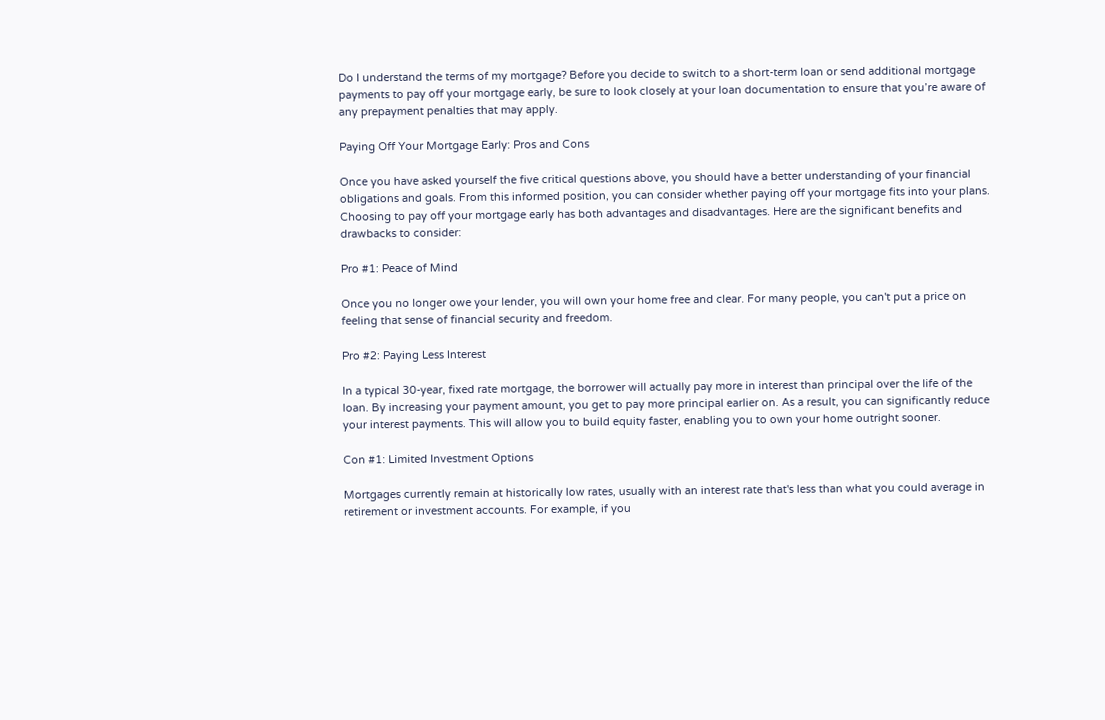Do I understand the terms of my mortgage? Before you decide to switch to a short-term loan or send additional mortgage payments to pay off your mortgage early, be sure to look closely at your loan documentation to ensure that you’re aware of any prepayment penalties that may apply.

Paying Off Your Mortgage Early: Pros and Cons

Once you have asked yourself the five critical questions above, you should have a better understanding of your financial obligations and goals. From this informed position, you can consider whether paying off your mortgage fits into your plans. Choosing to pay off your mortgage early has both advantages and disadvantages. Here are the significant benefits and drawbacks to consider:

Pro #1: Peace of Mind

Once you no longer owe your lender, you will own your home free and clear. For many people, you can't put a price on feeling that sense of financial security and freedom.

Pro #2: Paying Less Interest

In a typical 30-year, fixed rate mortgage, the borrower will actually pay more in interest than principal over the life of the loan. By increasing your payment amount, you get to pay more principal earlier on. As a result, you can significantly reduce your interest payments. This will allow you to build equity faster, enabling you to own your home outright sooner.

Con #1: Limited Investment Options

Mortgages currently remain at historically low rates, usually with an interest rate that's less than what you could average in retirement or investment accounts. For example, if you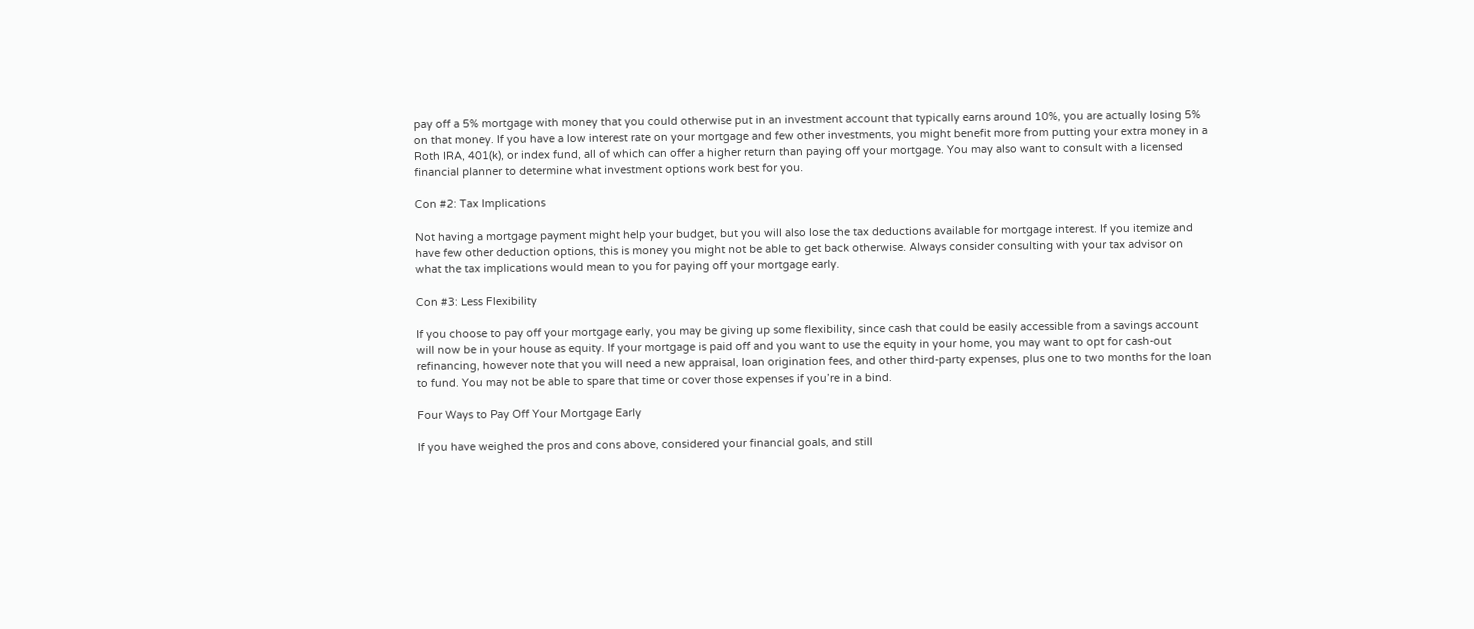pay off a 5% mortgage with money that you could otherwise put in an investment account that typically earns around 10%, you are actually losing 5% on that money. If you have a low interest rate on your mortgage and few other investments, you might benefit more from putting your extra money in a Roth IRA, 401(k), or index fund, all of which can offer a higher return than paying off your mortgage. You may also want to consult with a licensed financial planner to determine what investment options work best for you.

Con #2: Tax Implications

Not having a mortgage payment might help your budget, but you will also lose the tax deductions available for mortgage interest. If you itemize and have few other deduction options, this is money you might not be able to get back otherwise. Always consider consulting with your tax advisor on what the tax implications would mean to you for paying off your mortgage early.

Con #3: Less Flexibility

If you choose to pay off your mortgage early, you may be giving up some flexibility, since cash that could be easily accessible from a savings account will now be in your house as equity. If your mortgage is paid off and you want to use the equity in your home, you may want to opt for cash-out refinancing, however note that you will need a new appraisal, loan origination fees, and other third-party expenses, plus one to two months for the loan to fund. You may not be able to spare that time or cover those expenses if you’re in a bind.

Four Ways to Pay Off Your Mortgage Early

If you have weighed the pros and cons above, considered your financial goals, and still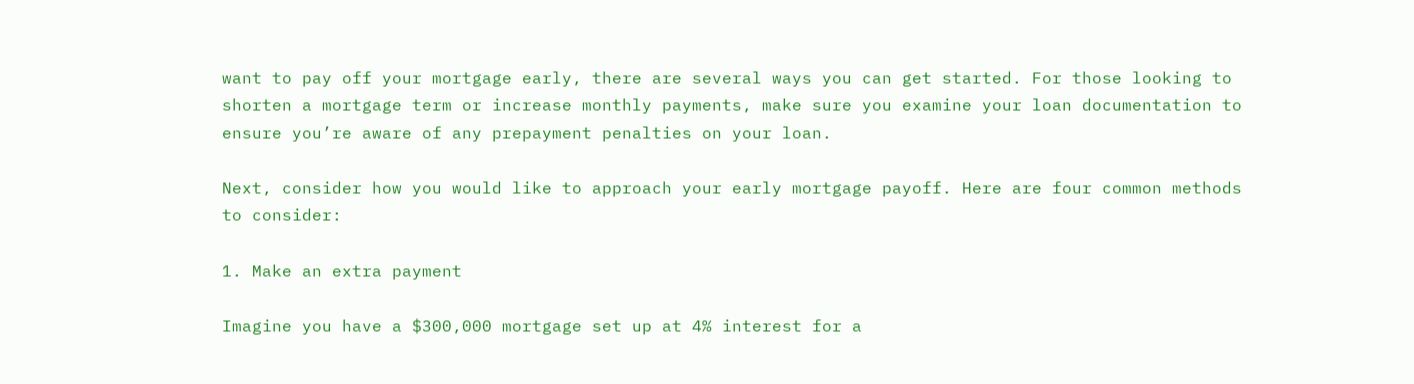want to pay off your mortgage early, there are several ways you can get started. For those looking to shorten a mortgage term or increase monthly payments, make sure you examine your loan documentation to ensure you’re aware of any prepayment penalties on your loan.

Next, consider how you would like to approach your early mortgage payoff. Here are four common methods to consider:

1. Make an extra payment

Imagine you have a $300,000 mortgage set up at 4% interest for a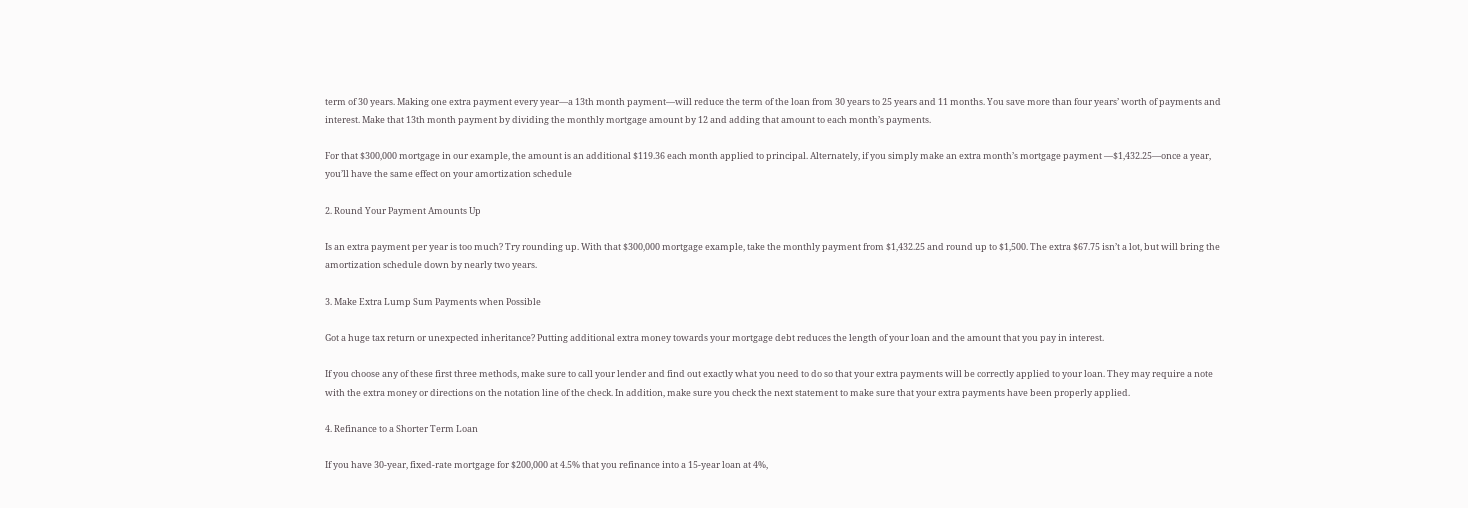term of 30 years. Making one extra payment every year—a 13th month payment—will reduce the term of the loan from 30 years to 25 years and 11 months. You save more than four years’ worth of payments and interest. Make that 13th month payment by dividing the monthly mortgage amount by 12 and adding that amount to each month’s payments.

For that $300,000 mortgage in our example, the amount is an additional $119.36 each month applied to principal. Alternately, if you simply make an extra month’s mortgage payment —$1,432.25—once a year, you’ll have the same effect on your amortization schedule

2. Round Your Payment Amounts Up

Is an extra payment per year is too much? Try rounding up. With that $300,000 mortgage example, take the monthly payment from $1,432.25 and round up to $1,500. The extra $67.75 isn’t a lot, but will bring the amortization schedule down by nearly two years.

3. Make Extra Lump Sum Payments when Possible

Got a huge tax return or unexpected inheritance? Putting additional extra money towards your mortgage debt reduces the length of your loan and the amount that you pay in interest.

If you choose any of these first three methods, make sure to call your lender and find out exactly what you need to do so that your extra payments will be correctly applied to your loan. They may require a note with the extra money or directions on the notation line of the check. In addition, make sure you check the next statement to make sure that your extra payments have been properly applied.

4. Refinance to a Shorter Term Loan

If you have 30-year, fixed-rate mortgage for $200,000 at 4.5% that you refinance into a 15-year loan at 4%,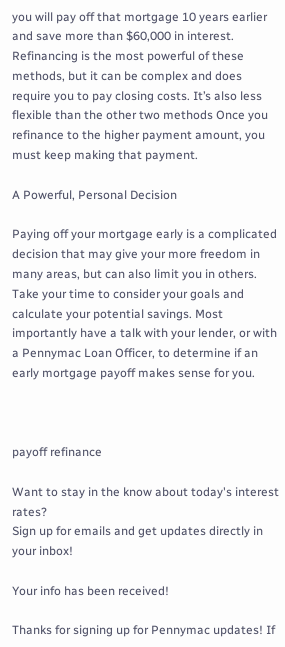you will pay off that mortgage 10 years earlier and save more than $60,000 in interest. Refinancing is the most powerful of these methods, but it can be complex and does require you to pay closing costs. It’s also less flexible than the other two methods Once you refinance to the higher payment amount, you must keep making that payment.

A Powerful, Personal Decision

Paying off your mortgage early is a complicated decision that may give your more freedom in many areas, but can also limit you in others. Take your time to consider your goals and calculate your potential savings. Most importantly have a talk with your lender, or with a Pennymac Loan Officer, to determine if an early mortgage payoff makes sense for you.



payoff refinance

Want to stay in the know about today's interest rates?
Sign up for emails and get updates directly in your inbox!

Your info has been received!

Thanks for signing up for Pennymac updates! If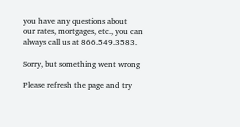you have any questions about
our rates, mortgages, etc., you can always call us at 866.549.3583.

Sorry, but something went wrong

Please refresh the page and try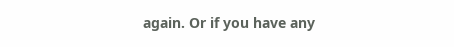again. Or if you have any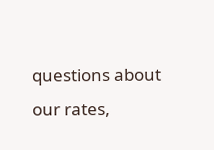questions about
our rates,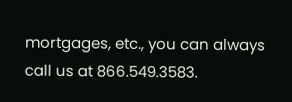mortgages, etc., you can always call us at 866.549.3583.